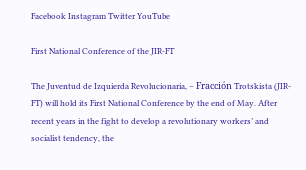Facebook Instagram Twitter YouTube

First National Conference of the JIR-FT

The Juventud de Izquierda Revolucionaria, – Fracción Trotskista (JIR-FT) will hold its First National Conference by the end of May. After recent years in the fight to develop a revolutionary workers’ and socialist tendency, the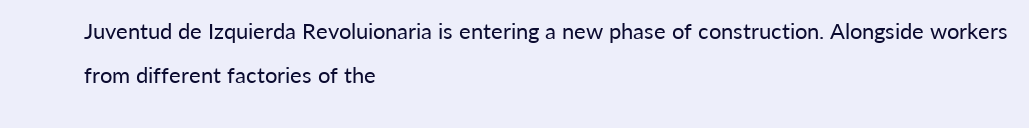Juventud de Izquierda Revoluionaria is entering a new phase of construction. Alongside workers from different factories of the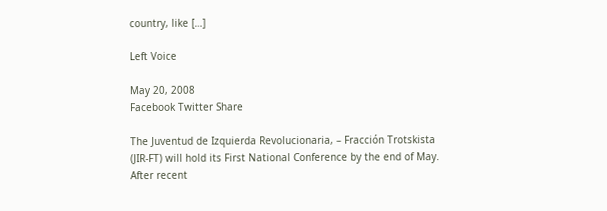country, like […]

Left Voice

May 20, 2008
Facebook Twitter Share

The Juventud de Izquierda Revolucionaria, – Fracción Trotskista (JIR-FT) will hold its First National Conference by the end of May. After recent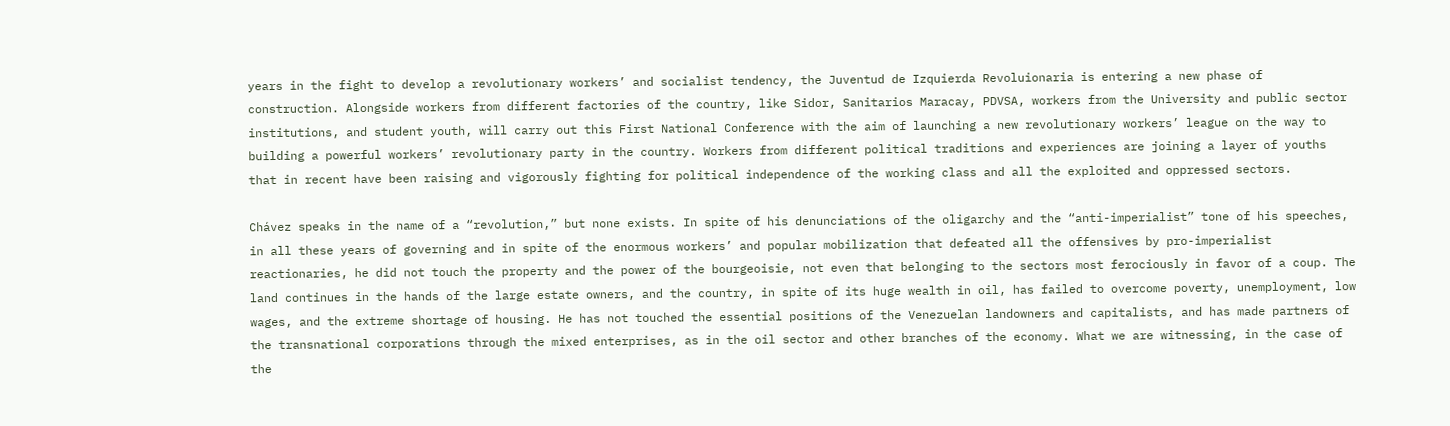years in the fight to develop a revolutionary workers’ and socialist tendency, the Juventud de Izquierda Revoluionaria is entering a new phase of construction. Alongside workers from different factories of the country, like Sidor, Sanitarios Maracay, PDVSA, workers from the University and public sector institutions, and student youth, will carry out this First National Conference with the aim of launching a new revolutionary workers’ league on the way to building a powerful workers’ revolutionary party in the country. Workers from different political traditions and experiences are joining a layer of youths that in recent have been raising and vigorously fighting for political independence of the working class and all the exploited and oppressed sectors.

Chávez speaks in the name of a “revolution,” but none exists. In spite of his denunciations of the oligarchy and the “anti-imperialist” tone of his speeches, in all these years of governing and in spite of the enormous workers’ and popular mobilization that defeated all the offensives by pro-imperialist reactionaries, he did not touch the property and the power of the bourgeoisie, not even that belonging to the sectors most ferociously in favor of a coup. The land continues in the hands of the large estate owners, and the country, in spite of its huge wealth in oil, has failed to overcome poverty, unemployment, low wages, and the extreme shortage of housing. He has not touched the essential positions of the Venezuelan landowners and capitalists, and has made partners of the transnational corporations through the mixed enterprises, as in the oil sector and other branches of the economy. What we are witnessing, in the case of the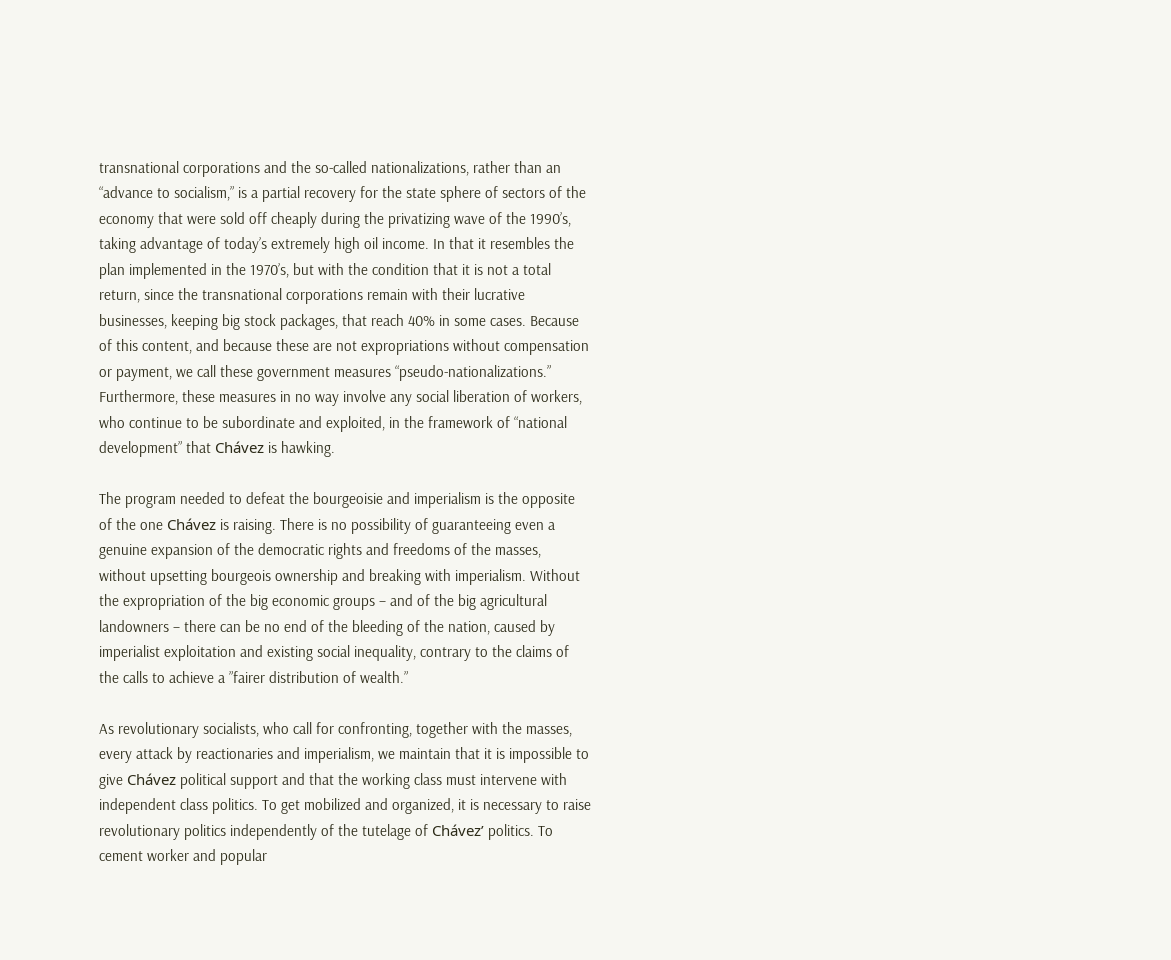transnational corporations and the so-called nationalizations, rather than an “advance to socialism,” is a partial recovery for the state sphere of sectors of the economy that were sold off cheaply during the privatizing wave of the 1990’s, taking advantage of today’s extremely high oil income. In that it resembles the plan implemented in the 1970’s, but with the condition that it is not a total return, since the transnational corporations remain with their lucrative businesses, keeping big stock packages, that reach 40% in some cases. Because of this content, and because these are not expropriations without compensation or payment, we call these government measures “pseudo-nationalizations.” Furthermore, these measures in no way involve any social liberation of workers, who continue to be subordinate and exploited, in the framework of “national development” that Chávez is hawking.

The program needed to defeat the bourgeoisie and imperialism is the opposite of the one Chávez is raising. There is no possibility of guaranteeing even a genuine expansion of the democratic rights and freedoms of the masses, without upsetting bourgeois ownership and breaking with imperialism. Without the expropriation of the big economic groups – and of the big agricultural landowners – there can be no end of the bleeding of the nation, caused by imperialist exploitation and existing social inequality, contrary to the claims of the calls to achieve a ”fairer distribution of wealth.”

As revolutionary socialists, who call for confronting, together with the masses, every attack by reactionaries and imperialism, we maintain that it is impossible to give Chávez political support and that the working class must intervene with independent class politics. To get mobilized and organized, it is necessary to raise revolutionary politics independently of the tutelage of Chávez’ politics. To cement worker and popular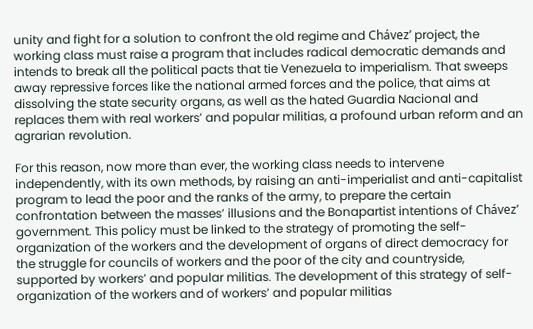unity and fight for a solution to confront the old regime and Chávez’ project, the working class must raise a program that includes radical democratic demands and intends to break all the political pacts that tie Venezuela to imperialism. That sweeps away repressive forces like the national armed forces and the police, that aims at dissolving the state security organs, as well as the hated Guardia Nacional and replaces them with real workers’ and popular militias, a profound urban reform and an agrarian revolution.

For this reason, now more than ever, the working class needs to intervene independently, with its own methods, by raising an anti-imperialist and anti-capitalist program to lead the poor and the ranks of the army, to prepare the certain confrontation between the masses’ illusions and the Bonapartist intentions of Chávez’ government. This policy must be linked to the strategy of promoting the self-organization of the workers and the development of organs of direct democracy for the struggle for councils of workers and the poor of the city and countryside, supported by workers’ and popular militias. The development of this strategy of self-organization of the workers and of workers’ and popular militias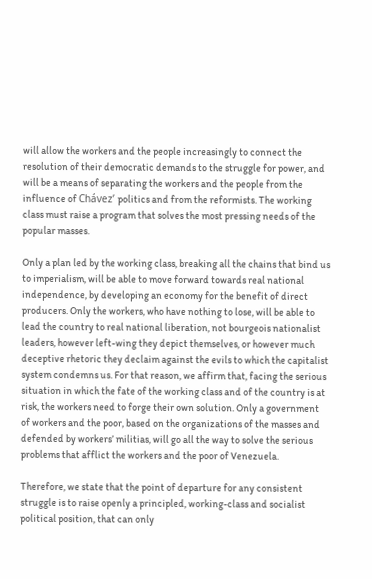will allow the workers and the people increasingly to connect the resolution of their democratic demands to the struggle for power, and will be a means of separating the workers and the people from the influence of Chávez’ politics and from the reformists. The working class must raise a program that solves the most pressing needs of the popular masses.

Only a plan led by the working class, breaking all the chains that bind us to imperialism, will be able to move forward towards real national independence, by developing an economy for the benefit of direct producers. Only the workers, who have nothing to lose, will be able to lead the country to real national liberation, not bourgeois nationalist leaders, however left-wing they depict themselves, or however much deceptive rhetoric they declaim against the evils to which the capitalist system condemns us. For that reason, we affirm that, facing the serious situation in which the fate of the working class and of the country is at risk, the workers need to forge their own solution. Only a government of workers and the poor, based on the organizations of the masses and defended by workers’ militias, will go all the way to solve the serious problems that afflict the workers and the poor of Venezuela.

Therefore, we state that the point of departure for any consistent struggle is to raise openly a principled, working-class and socialist political position, that can only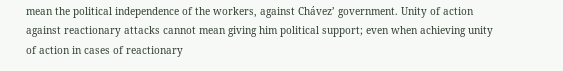mean the political independence of the workers, against Chávez’ government. Unity of action against reactionary attacks cannot mean giving him political support; even when achieving unity of action in cases of reactionary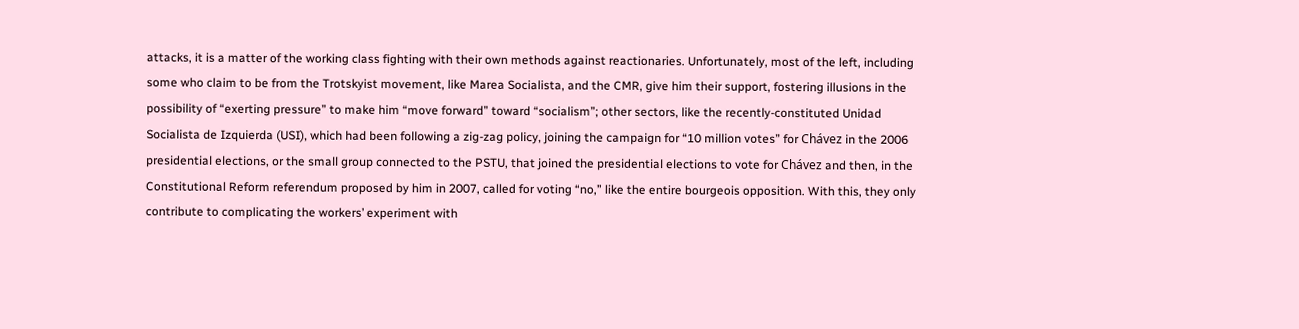attacks, it is a matter of the working class fighting with their own methods against reactionaries. Unfortunately, most of the left, including some who claim to be from the Trotskyist movement, like Marea Socialista, and the CMR, give him their support, fostering illusions in the possibility of “exerting pressure” to make him “move forward” toward “socialism”; other sectors, like the recently-constituted Unidad Socialista de Izquierda (USI), which had been following a zig-zag policy, joining the campaign for “10 million votes” for Chávez in the 2006 presidential elections, or the small group connected to the PSTU, that joined the presidential elections to vote for Chávez and then, in the Constitutional Reform referendum proposed by him in 2007, called for voting “no,” like the entire bourgeois opposition. With this, they only contribute to complicating the workers’ experiment with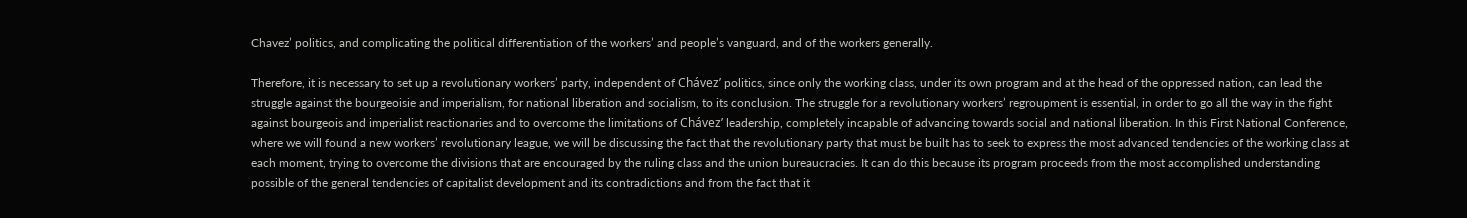Chavez’ politics, and complicating the political differentiation of the workers’ and people’s vanguard, and of the workers generally.

Therefore, it is necessary to set up a revolutionary workers’ party, independent of Chávez’ politics, since only the working class, under its own program and at the head of the oppressed nation, can lead the struggle against the bourgeoisie and imperialism, for national liberation and socialism, to its conclusion. The struggle for a revolutionary workers’ regroupment is essential, in order to go all the way in the fight against bourgeois and imperialist reactionaries and to overcome the limitations of Chávez’ leadership, completely incapable of advancing towards social and national liberation. In this First National Conference, where we will found a new workers’ revolutionary league, we will be discussing the fact that the revolutionary party that must be built has to seek to express the most advanced tendencies of the working class at each moment, trying to overcome the divisions that are encouraged by the ruling class and the union bureaucracies. It can do this because its program proceeds from the most accomplished understanding possible of the general tendencies of capitalist development and its contradictions and from the fact that it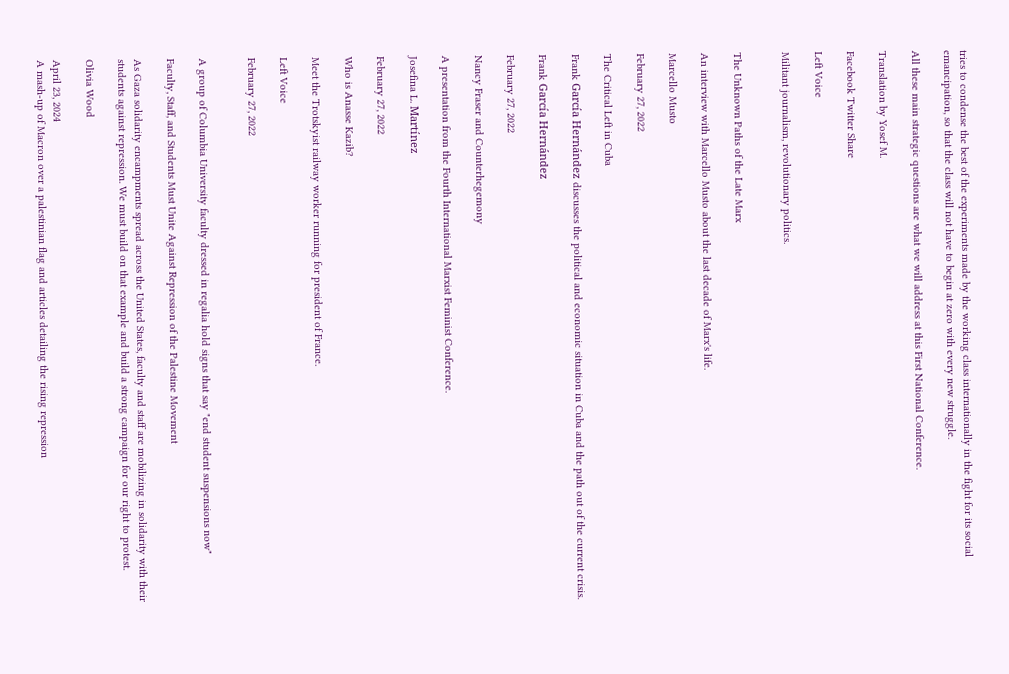tries to condense the best of the experiments made by the working class internationally in the fight for its social emancipation, so that the class will not have to begin at zero with every new struggle.

All these main strategic questions are what we will address at this First National Conference.

Translation by Yosef M.

Facebook Twitter Share

Left Voice

Militant journalism, revolutionary politics.


The Unknown Paths of the Late Marx

An interview with Marcello Musto about the last decade of Marx's life.

Marcello Musto

February 27, 2022

The Critical Left in Cuba

Frank García Hernández discusses the political and economic situation in Cuba and the path out of the current crisis.

Frank García Hernández

February 27, 2022

Nancy Fraser and Counterhegemony

A presentation from the Fourth International Marxist Feminist Conference.

Josefina L. Martínez

February 27, 2022

Who is Anasse Kazib?

Meet the Trotskyist railway worker running for president of France.

Left Voice

February 27, 2022


A group of Columbia University faculty dressed in regalia hold signs that say "end student suspensions now"

Faculty, Staff, and Students Must Unite Against Repression of the Palestine Movement

As Gaza solidarity encampments spread across the United States, faculty and staff are mobilizing in solidarity with their students against repression. We must build on that example and build a strong campaign for our right to protest.

Olivia Wood

April 23, 2024
A mash-up of Macron over a palestinian flag and articles detailing the rising repression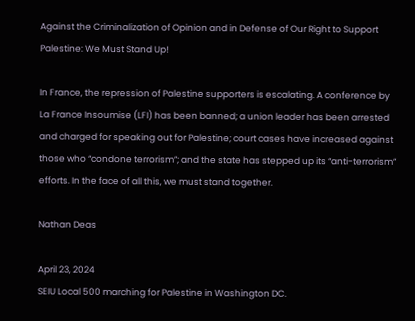Against the Criminalization of Opinion and in Defense of Our Right to Support Palestine: We Must Stand Up!

In France, the repression of Palestine supporters is escalating. A conference by La France Insoumise (LFI) has been banned; a union leader has been arrested and charged for speaking out for Palestine; court cases have increased against those who “condone terrorism”; and the state has stepped up its “anti-terrorism” efforts. In the face of all this, we must stand together.

Nathan Deas

April 23, 2024
SEIU Local 500 marching for Palestine in Washington DC.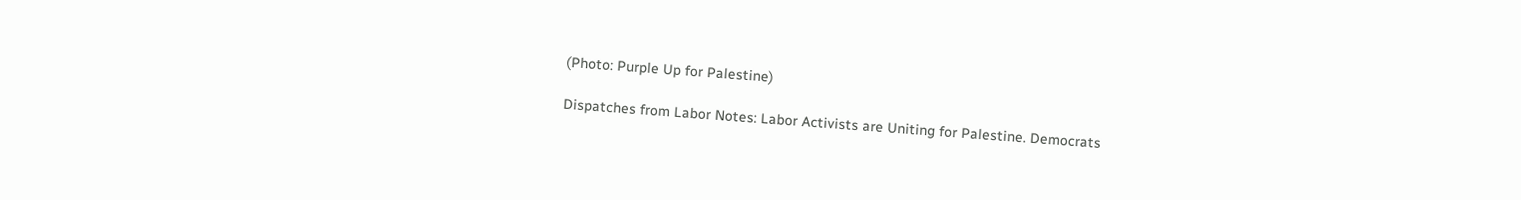(Photo: Purple Up for Palestine)

Dispatches from Labor Notes: Labor Activists are Uniting for Palestine. Democrats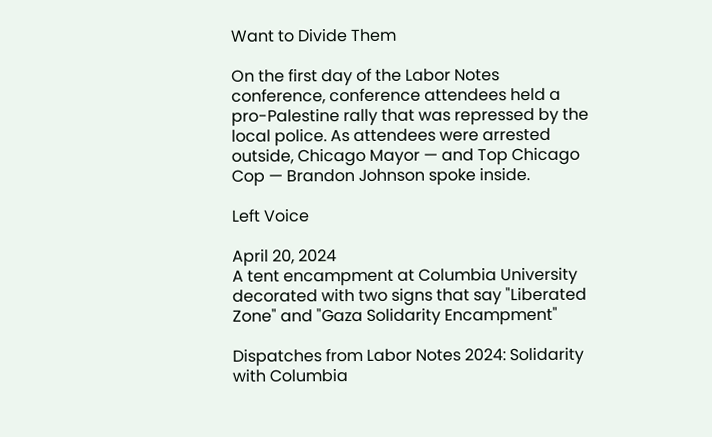Want to Divide Them

On the first day of the Labor Notes conference, conference attendees held a pro-Palestine rally that was repressed by the local police. As attendees were arrested outside, Chicago Mayor — and Top Chicago Cop — Brandon Johnson spoke inside.

Left Voice

April 20, 2024
A tent encampment at Columbia University decorated with two signs that say "Liberated Zone" and "Gaza Solidarity Encampment"

Dispatches from Labor Notes 2024: Solidarity with Columbia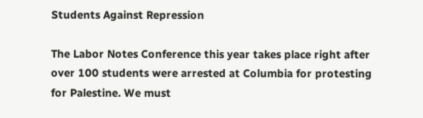Students Against Repression

The Labor Notes Conference this year takes place right after over 100 students were arrested at Columbia for protesting for Palestine. We must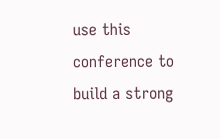use this conference to build a strong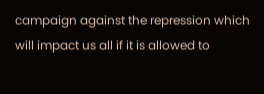campaign against the repression which will impact us all if it is allowed to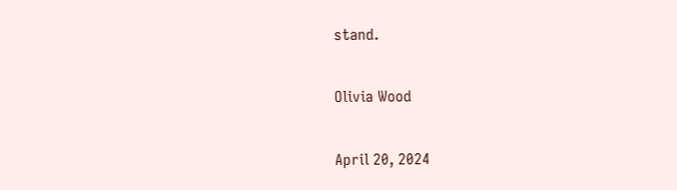stand.

Olivia Wood

April 20, 2024